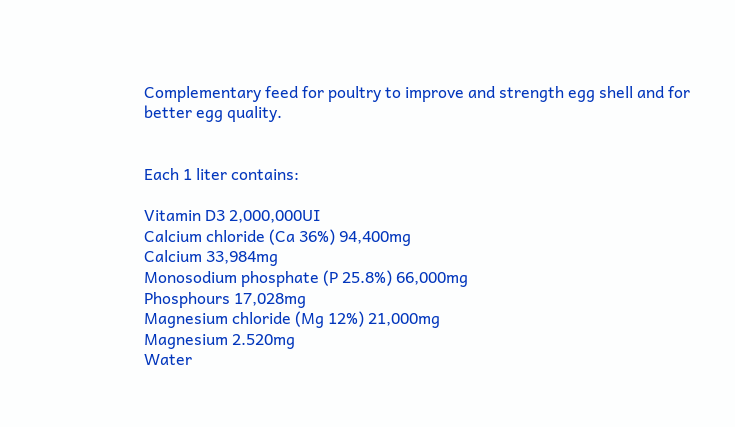Complementary feed for poultry to improve and strength egg shell and for better egg quality.


Each 1 liter contains:

Vitamin D3 2,000,000UI
Calcium chloride (Ca 36%) 94,400mg
Calcium 33,984mg
Monosodium phosphate (P 25.8%) 66,000mg
Phosphours 17,028mg
Magnesium chloride (Mg 12%) 21,000mg
Magnesium 2.520mg
Water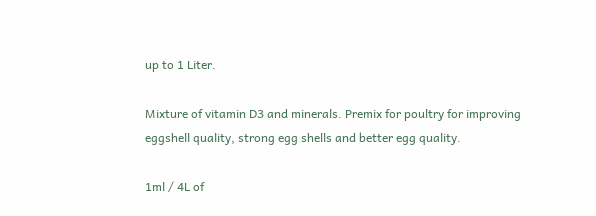up to 1 Liter.

Mixture of vitamin D3 and minerals. Premix for poultry for improving eggshell quality, strong egg shells and better egg quality.

1ml / 4L of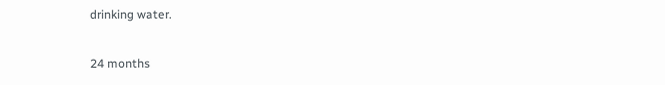drinking water.

24 months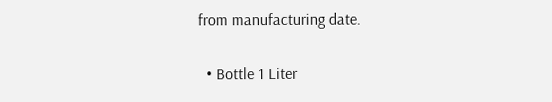from manufacturing date.


  • Bottle 1 Liter